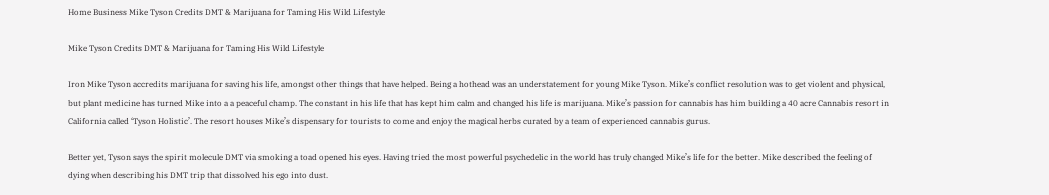Home Business Mike Tyson Credits DMT & Marijuana for Taming His Wild Lifestyle

Mike Tyson Credits DMT & Marijuana for Taming His Wild Lifestyle

Iron Mike Tyson accredits marijuana for saving his life, amongst other things that have helped. Being a hothead was an understatement for young Mike Tyson. Mike’s conflict resolution was to get violent and physical, but plant medicine has turned Mike into a a peaceful champ. The constant in his life that has kept him calm and changed his life is marijuana. Mike’s passion for cannabis has him building a 40 acre Cannabis resort in California called ‘Tyson Holistic’. The resort houses Mike’s dispensary for tourists to come and enjoy the magical herbs curated by a team of experienced cannabis gurus.

Better yet, Tyson says the spirit molecule DMT via smoking a toad opened his eyes. Having tried the most powerful psychedelic in the world has truly changed Mike’s life for the better. Mike described the feeling of dying when describing his DMT trip that dissolved his ego into dust.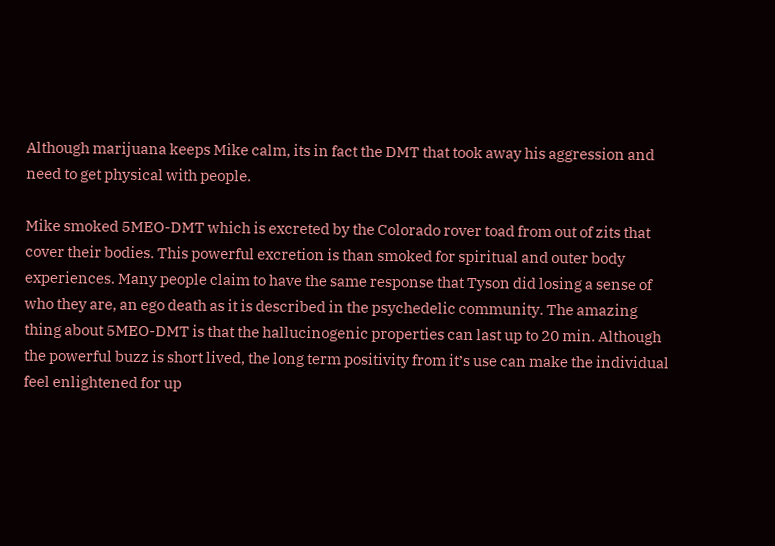Although marijuana keeps Mike calm, its in fact the DMT that took away his aggression and need to get physical with people.

Mike smoked 5MEO-DMT which is excreted by the Colorado rover toad from out of zits that cover their bodies. This powerful excretion is than smoked for spiritual and outer body experiences. Many people claim to have the same response that Tyson did losing a sense of who they are, an ego death as it is described in the psychedelic community. The amazing thing about 5MEO-DMT is that the hallucinogenic properties can last up to 20 min. Although the powerful buzz is short lived, the long term positivity from it’s use can make the individual feel enlightened for up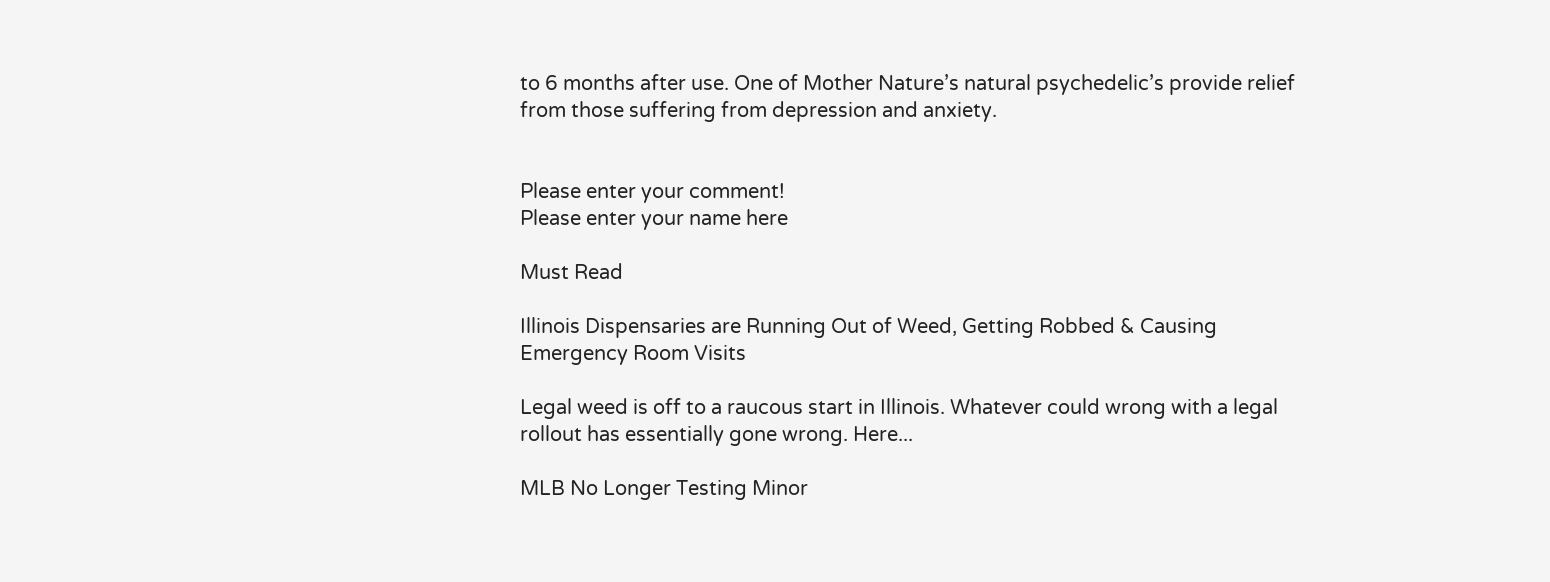to 6 months after use. One of Mother Nature’s natural psychedelic’s provide relief from those suffering from depression and anxiety.


Please enter your comment!
Please enter your name here

Must Read

Illinois Dispensaries are Running Out of Weed, Getting Robbed & Causing Emergency Room Visits

Legal weed is off to a raucous start in Illinois. Whatever could wrong with a legal rollout has essentially gone wrong. Here...

MLB No Longer Testing Minor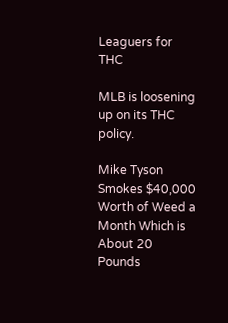Leaguers for THC

MLB is loosening up on its THC policy.

Mike Tyson Smokes $40,000 Worth of Weed a Month Which is About 20 Pounds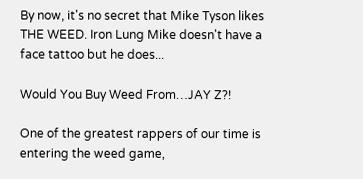By now, it's no secret that Mike Tyson likes THE WEED. Iron Lung Mike doesn't have a face tattoo but he does...

Would You Buy Weed From…JAY Z?!

One of the greatest rappers of our time is entering the weed game,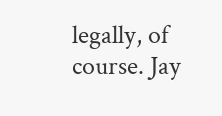legally, of course. Jay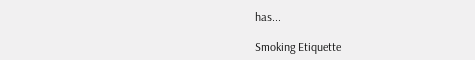has...

Smoking Etiquette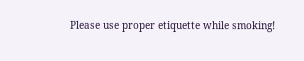Please use proper etiquette while smoking!